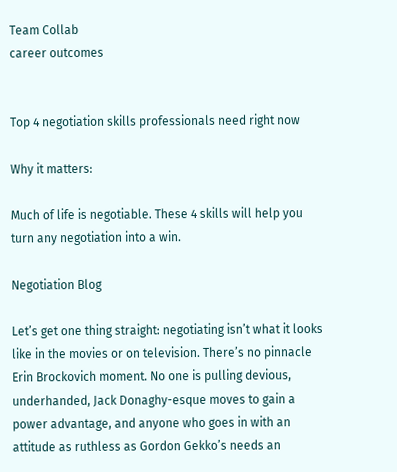Team Collab
career outcomes


Top 4 negotiation skills professionals need right now

Why it matters:

Much of life is negotiable. These 4 skills will help you turn any negotiation into a win.

Negotiation Blog

Let’s get one thing straight: negotiating isn’t what it looks like in the movies or on television. There’s no pinnacle Erin Brockovich moment. No one is pulling devious, underhanded, Jack Donaghy-esque moves to gain a power advantage, and anyone who goes in with an attitude as ruthless as Gordon Gekko’s needs an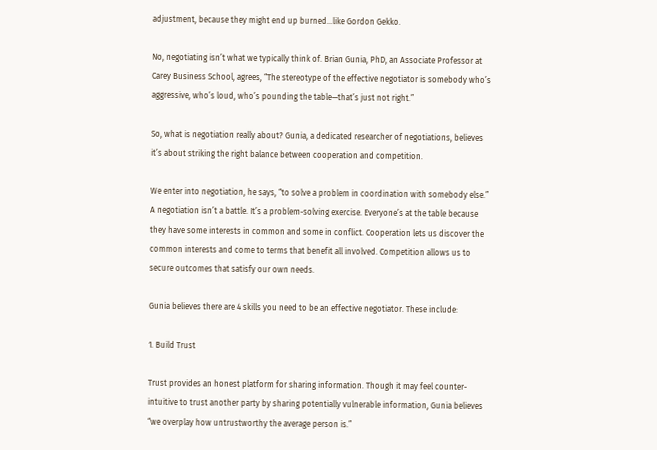adjustment, because they might end up burned…like Gordon Gekko.

No, negotiating isn’t what we typically think of. Brian Gunia, PhD, an Associate Professor at Carey Business School, agrees, “The stereotype of the effective negotiator is somebody who’s aggressive, who’s loud, who’s pounding the table—that’s just not right.”

So, what is negotiation really about? Gunia, a dedicated researcher of negotiations, believes it’s about striking the right balance between cooperation and competition.

We enter into negotiation, he says, “to solve a problem in coordination with somebody else.” A negotiation isn’t a battle. It’s a problem-solving exercise. Everyone’s at the table because they have some interests in common and some in conflict. Cooperation lets us discover the common interests and come to terms that benefit all involved. Competition allows us to secure outcomes that satisfy our own needs.

Gunia believes there are 4 skills you need to be an effective negotiator. These include:

1. Build Trust

Trust provides an honest platform for sharing information. Though it may feel counter-intuitive to trust another party by sharing potentially vulnerable information, Gunia believes “we overplay how untrustworthy the average person is.”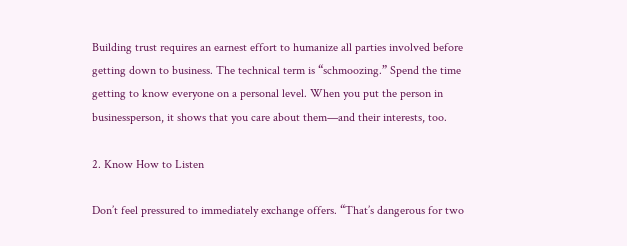Building trust requires an earnest effort to humanize all parties involved before getting down to business. The technical term is “schmoozing.” Spend the time getting to know everyone on a personal level. When you put the person in businessperson, it shows that you care about them—and their interests, too.

2. Know How to Listen

Don’t feel pressured to immediately exchange offers. “That’s dangerous for two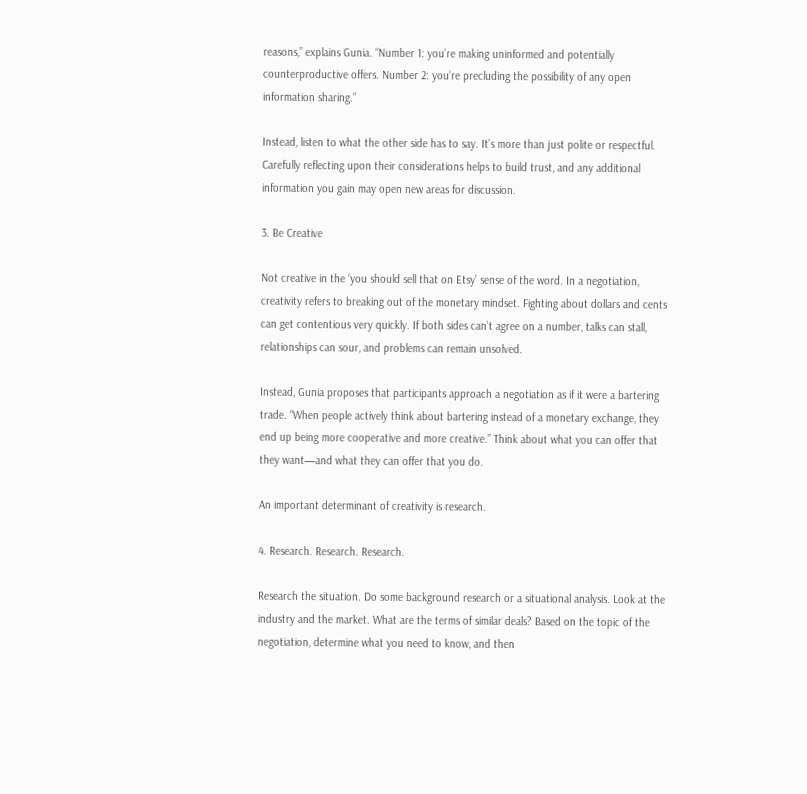reasons,” explains Gunia. “Number 1: you’re making uninformed and potentially counterproductive offers. Number 2: you’re precluding the possibility of any open information sharing.”

Instead, listen to what the other side has to say. It’s more than just polite or respectful. Carefully reflecting upon their considerations helps to build trust, and any additional information you gain may open new areas for discussion.

3. Be Creative

Not creative in the ‘you should sell that on Etsy’ sense of the word. In a negotiation, creativity refers to breaking out of the monetary mindset. Fighting about dollars and cents can get contentious very quickly. If both sides can’t agree on a number, talks can stall, relationships can sour, and problems can remain unsolved.

Instead, Gunia proposes that participants approach a negotiation as if it were a bartering trade. “When people actively think about bartering instead of a monetary exchange, they end up being more cooperative and more creative.” Think about what you can offer that they want—and what they can offer that you do.

An important determinant of creativity is research.

4. Research. Research. Research.

Research the situation. Do some background research or a situational analysis. Look at the industry and the market. What are the terms of similar deals? Based on the topic of the negotiation, determine what you need to know, and then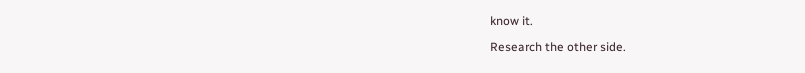know it.

Research the other side.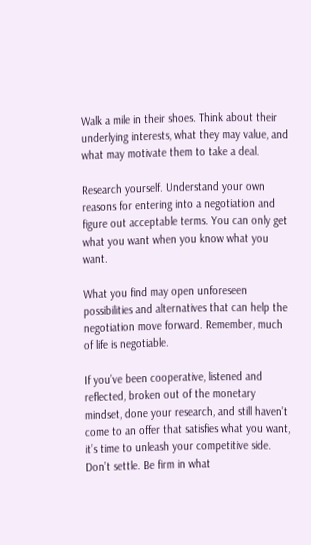Walk a mile in their shoes. Think about their underlying interests, what they may value, and what may motivate them to take a deal.

Research yourself. Understand your own reasons for entering into a negotiation and figure out acceptable terms. You can only get what you want when you know what you want.

What you find may open unforeseen possibilities and alternatives that can help the negotiation move forward. Remember, much of life is negotiable.

If you’ve been cooperative, listened and reflected, broken out of the monetary mindset, done your research, and still haven’t come to an offer that satisfies what you want, it’s time to unleash your competitive side. Don’t settle. Be firm in what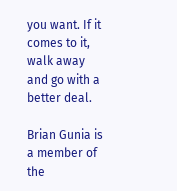you want. If it comes to it, walk away and go with a better deal.

Brian Gunia is a member of the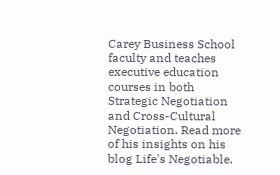Carey Business School faculty and teaches executive education courses in both Strategic Negotiation and Cross-Cultural Negotiation. Read more of his insights on his blog Life's Negotiable.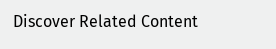Discover Related Content